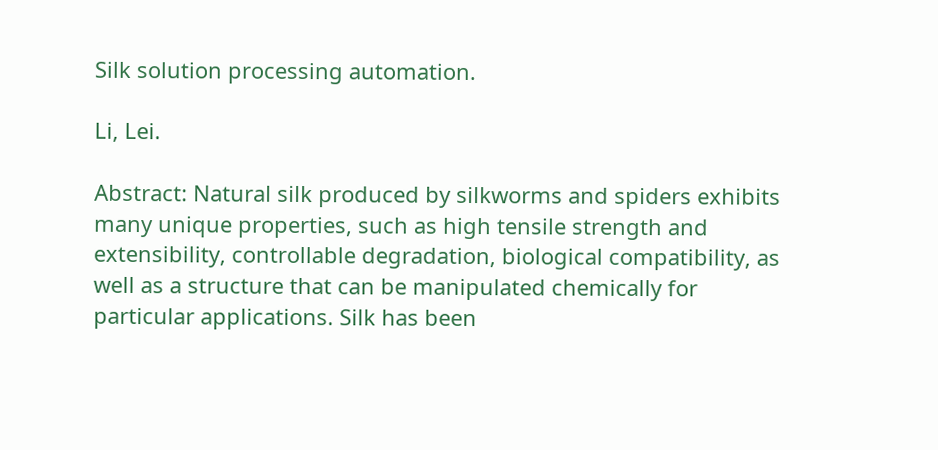Silk solution processing automation.

Li, Lei.

Abstract: Natural silk produced by silkworms and spiders exhibits many unique properties, such as high tensile strength and extensibility, controllable degradation, biological compatibility, as well as a structure that can be manipulated chemically for particular applications. Silk has been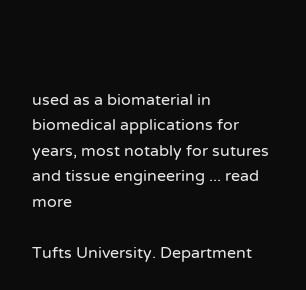used as a biomaterial in biomedical applications for years, most notably for sutures and tissue engineering ... read more

Tufts University. Department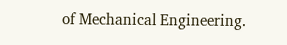of Mechanical Engineering.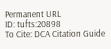Permanent URL
ID: tufts:20898
To Cite: DCA Citation Guide